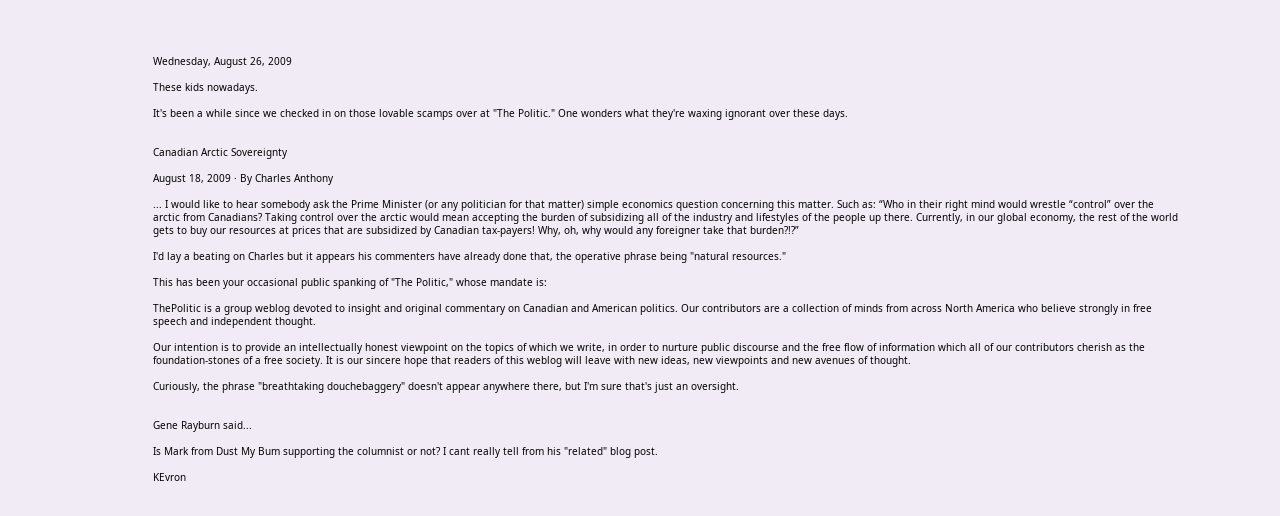Wednesday, August 26, 2009

These kids nowadays.

It's been a while since we checked in on those lovable scamps over at "The Politic." One wonders what they're waxing ignorant over these days.


Canadian Arctic Sovereignty

August 18, 2009 · By Charles Anthony

... I would like to hear somebody ask the Prime Minister (or any politician for that matter) simple economics question concerning this matter. Such as: “Who in their right mind would wrestle “control” over the arctic from Canadians? Taking control over the arctic would mean accepting the burden of subsidizing all of the industry and lifestyles of the people up there. Currently, in our global economy, the rest of the world gets to buy our resources at prices that are subsidized by Canadian tax-payers! Why, oh, why would any foreigner take that burden?!?”

I'd lay a beating on Charles but it appears his commenters have already done that, the operative phrase being "natural resources."

This has been your occasional public spanking of "The Politic," whose mandate is:

ThePolitic is a group weblog devoted to insight and original commentary on Canadian and American politics. Our contributors are a collection of minds from across North America who believe strongly in free speech and independent thought.

Our intention is to provide an intellectually honest viewpoint on the topics of which we write, in order to nurture public discourse and the free flow of information which all of our contributors cherish as the foundation-stones of a free society. It is our sincere hope that readers of this weblog will leave with new ideas, new viewpoints and new avenues of thought.

Curiously, the phrase "breathtaking douchebaggery" doesn't appear anywhere there, but I'm sure that's just an oversight.


Gene Rayburn said...

Is Mark from Dust My Bum supporting the columnist or not? I cant really tell from his "related" blog post.

KEvron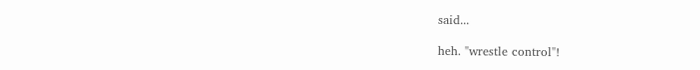said...

heh. "wrestle control"!